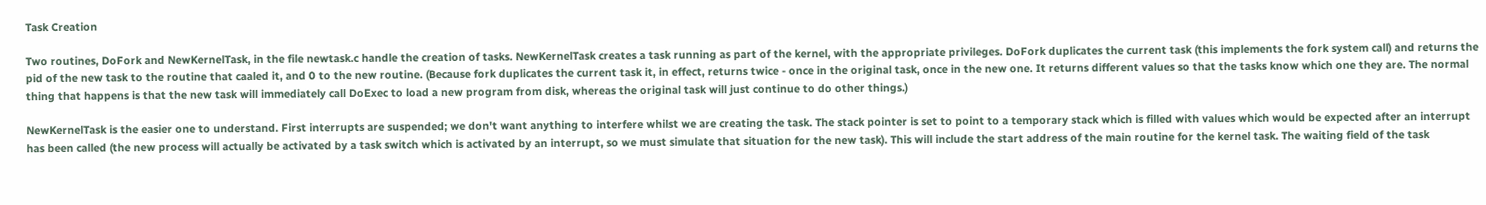Task Creation

Two routines, DoFork and NewKernelTask, in the file newtask.c handle the creation of tasks. NewKernelTask creates a task running as part of the kernel, with the appropriate privileges. DoFork duplicates the current task (this implements the fork system call) and returns the pid of the new task to the routine that caaled it, and 0 to the new routine. (Because fork duplicates the current task it, in effect, returns twice - once in the original task, once in the new one. It returns different values so that the tasks know which one they are. The normal thing that happens is that the new task will immediately call DoExec to load a new program from disk, whereas the original task will just continue to do other things.)

NewKernelTask is the easier one to understand. First interrupts are suspended; we don't want anything to interfere whilst we are creating the task. The stack pointer is set to point to a temporary stack which is filled with values which would be expected after an interrupt has been called (the new process will actually be activated by a task switch which is activated by an interrupt, so we must simulate that situation for the new task). This will include the start address of the main routine for the kernel task. The waiting field of the task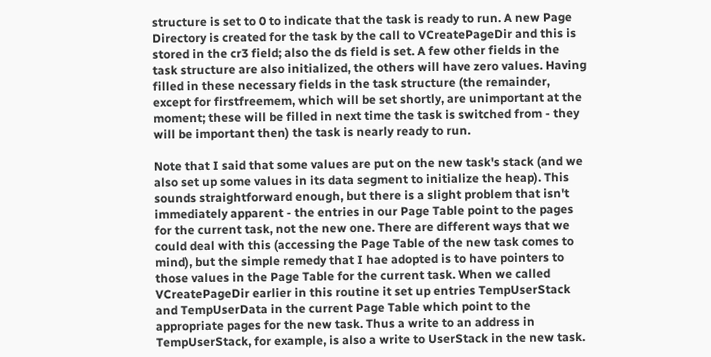structure is set to 0 to indicate that the task is ready to run. A new Page Directory is created for the task by the call to VCreatePageDir and this is stored in the cr3 field; also the ds field is set. A few other fields in the task structure are also initialized, the others will have zero values. Having filled in these necessary fields in the task structure (the remainder, except for firstfreemem, which will be set shortly, are unimportant at the moment; these will be filled in next time the task is switched from - they will be important then) the task is nearly ready to run.

Note that I said that some values are put on the new task's stack (and we also set up some values in its data segment to initialize the heap). This sounds straightforward enough, but there is a slight problem that isn't immediately apparent - the entries in our Page Table point to the pages for the current task, not the new one. There are different ways that we could deal with this (accessing the Page Table of the new task comes to mind), but the simple remedy that I hae adopted is to have pointers to those values in the Page Table for the current task. When we called VCreatePageDir earlier in this routine it set up entries TempUserStack and TempUserData in the current Page Table which point to the appropriate pages for the new task. Thus a write to an address in TempUserStack, for example, is also a write to UserStack in the new task.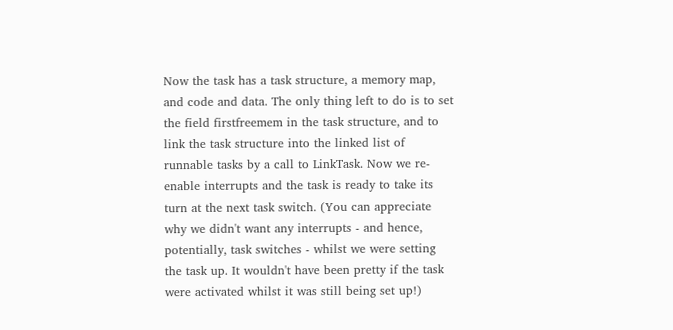Now the task has a task structure, a memory map, and code and data. The only thing left to do is to set the field firstfreemem in the task structure, and to link the task structure into the linked list of runnable tasks by a call to LinkTask. Now we re-enable interrupts and the task is ready to take its turn at the next task switch. (You can appreciate why we didn't want any interrupts - and hence, potentially, task switches - whilst we were setting the task up. It wouldn't have been pretty if the task were activated whilst it was still being set up!)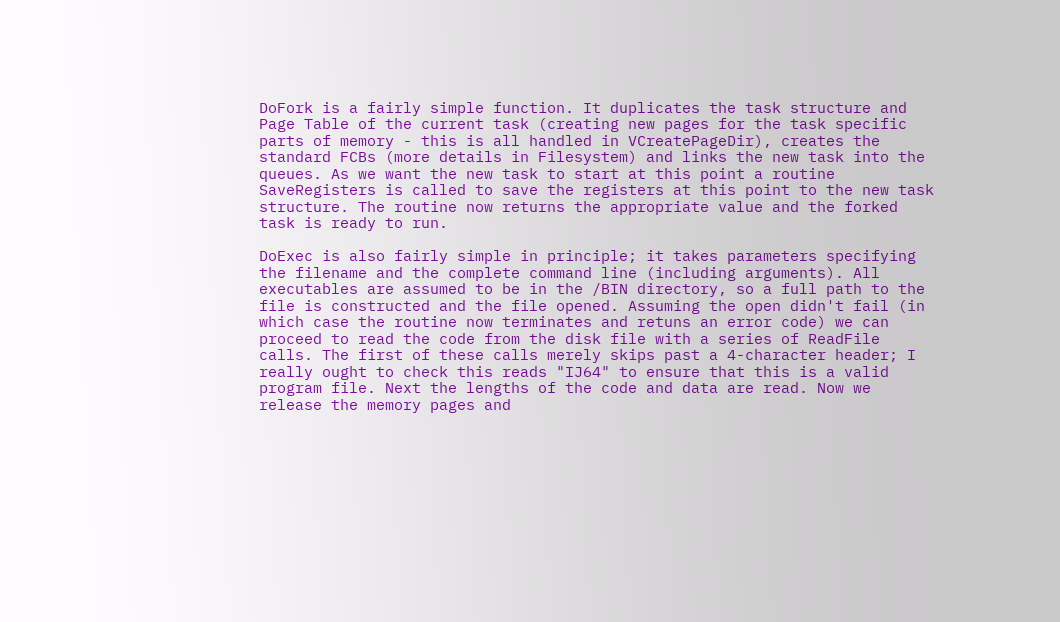DoFork is a fairly simple function. It duplicates the task structure and Page Table of the current task (creating new pages for the task specific parts of memory - this is all handled in VCreatePageDir), creates the standard FCBs (more details in Filesystem) and links the new task into the queues. As we want the new task to start at this point a routine SaveRegisters is called to save the registers at this point to the new task structure. The routine now returns the appropriate value and the forked task is ready to run.

DoExec is also fairly simple in principle; it takes parameters specifying the filename and the complete command line (including arguments). All executables are assumed to be in the /BIN directory, so a full path to the file is constructed and the file opened. Assuming the open didn't fail (in which case the routine now terminates and retuns an error code) we can proceed to read the code from the disk file with a series of ReadFile calls. The first of these calls merely skips past a 4-character header; I really ought to check this reads "IJ64" to ensure that this is a valid program file. Next the lengths of the code and data are read. Now we release the memory pages and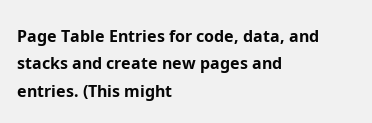Page Table Entries for code, data, and stacks and create new pages and entries. (This might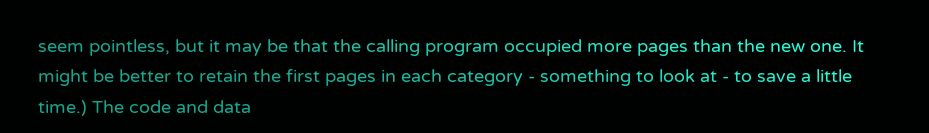seem pointless, but it may be that the calling program occupied more pages than the new one. It might be better to retain the first pages in each category - something to look at - to save a little time.) The code and data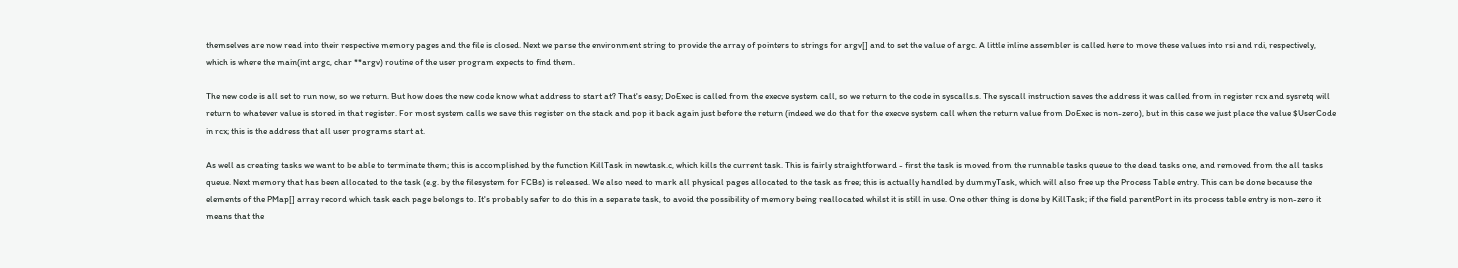themselves are now read into their respective memory pages and the file is closed. Next we parse the environment string to provide the array of pointers to strings for argv[] and to set the value of argc. A little inline assembler is called here to move these values into rsi and rdi, respectively, which is where the main(int argc, char **argv) routine of the user program expects to find them.

The new code is all set to run now, so we return. But how does the new code know what address to start at? That's easy; DoExec is called from the execve system call, so we return to the code in syscalls.s. The syscall instruction saves the address it was called from in register rcx and sysretq will return to whatever value is stored in that register. For most system calls we save this register on the stack and pop it back again just before the return (indeed we do that for the execve system call when the return value from DoExec is non-zero), but in this case we just place the value $UserCode in rcx; this is the address that all user programs start at.

As well as creating tasks we want to be able to terminate them; this is accomplished by the function KillTask in newtask.c, which kills the current task. This is fairly straightforward - first the task is moved from the runnable tasks queue to the dead tasks one, and removed from the all tasks queue. Next memory that has been allocated to the task (e.g. by the filesystem for FCBs) is released. We also need to mark all physical pages allocated to the task as free; this is actually handled by dummyTask, which will also free up the Process Table entry. This can be done because the elements of the PMap[] array record which task each page belongs to. It's probably safer to do this in a separate task, to avoid the possibility of memory being reallocated whilst it is still in use. One other thing is done by KillTask; if the field parentPort in its process table entry is non-zero it means that the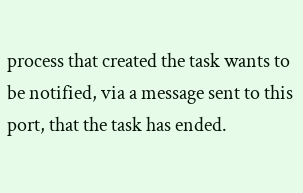process that created the task wants to be notified, via a message sent to this port, that the task has ended.